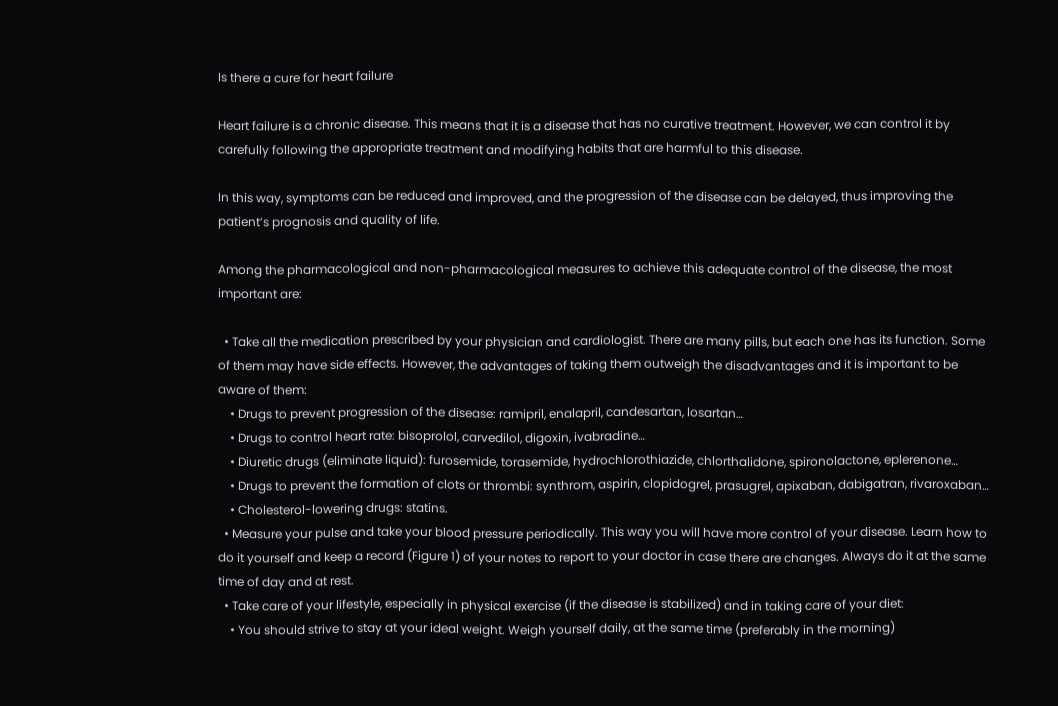Is there a cure for heart failure

Heart failure is a chronic disease. This means that it is a disease that has no curative treatment. However, we can control it by carefully following the appropriate treatment and modifying habits that are harmful to this disease.

In this way, symptoms can be reduced and improved, and the progression of the disease can be delayed, thus improving the patient’s prognosis and quality of life.

Among the pharmacological and non-pharmacological measures to achieve this adequate control of the disease, the most important are:

  • Take all the medication prescribed by your physician and cardiologist. There are many pills, but each one has its function. Some of them may have side effects. However, the advantages of taking them outweigh the disadvantages and it is important to be aware of them:
    • Drugs to prevent progression of the disease: ramipril, enalapril, candesartan, losartan…
    • Drugs to control heart rate: bisoprolol, carvedilol, digoxin, ivabradine…
    • Diuretic drugs (eliminate liquid): furosemide, torasemide, hydrochlorothiazide, chlorthalidone, spironolactone, eplerenone…
    • Drugs to prevent the formation of clots or thrombi: synthrom, aspirin, clopidogrel, prasugrel, apixaban, dabigatran, rivaroxaban…
    • Cholesterol-lowering drugs: statins.
  • Measure your pulse and take your blood pressure periodically. This way you will have more control of your disease. Learn how to do it yourself and keep a record (Figure 1) of your notes to report to your doctor in case there are changes. Always do it at the same time of day and at rest.
  • Take care of your lifestyle, especially in physical exercise (if the disease is stabilized) and in taking care of your diet:
    • You should strive to stay at your ideal weight. Weigh yourself daily, at the same time (preferably in the morning)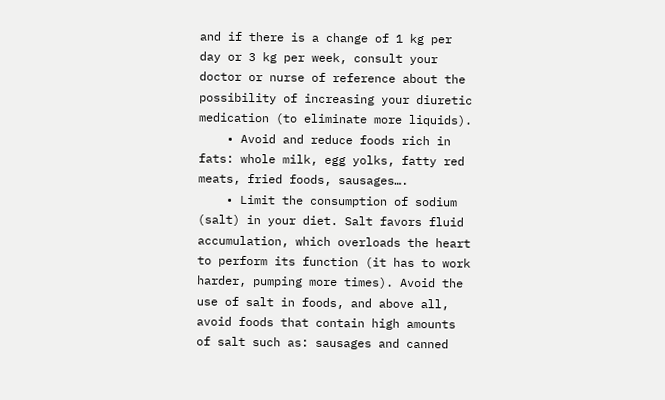and if there is a change of 1 kg per day or 3 kg per week, consult your doctor or nurse of reference about the possibility of increasing your diuretic medication (to eliminate more liquids).
    • Avoid and reduce foods rich in fats: whole milk, egg yolks, fatty red meats, fried foods, sausages….
    • Limit the consumption of sodium (salt) in your diet. Salt favors fluid accumulation, which overloads the heart to perform its function (it has to work harder, pumping more times). Avoid the use of salt in foods, and above all, avoid foods that contain high amounts of salt such as: sausages and canned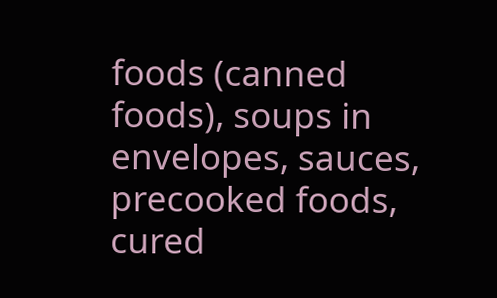foods (canned foods), soups in envelopes, sauces, precooked foods, cured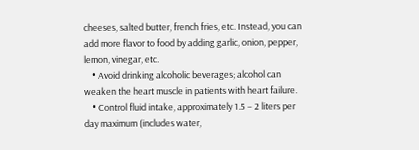cheeses, salted butter, french fries, etc. Instead, you can add more flavor to food by adding garlic, onion, pepper, lemon, vinegar, etc.
    • Avoid drinking alcoholic beverages; alcohol can weaken the heart muscle in patients with heart failure.
    • Control fluid intake, approximately 1.5 – 2 liters per day maximum (includes water,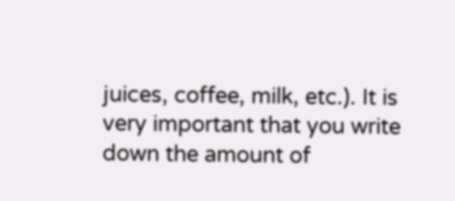juices, coffee, milk, etc.). It is very important that you write down the amount of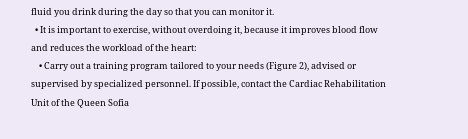fluid you drink during the day so that you can monitor it.
  • It is important to exercise, without overdoing it, because it improves blood flow and reduces the workload of the heart:
    • Carry out a training program tailored to your needs (Figure 2), advised or supervised by specialized personnel. If possible, contact the Cardiac Rehabilitation Unit of the Queen Sofia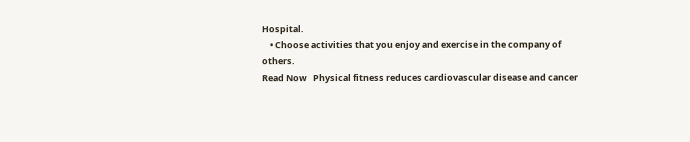Hospital.
    • Choose activities that you enjoy and exercise in the company of others.
Read Now   Physical fitness reduces cardiovascular disease and cancer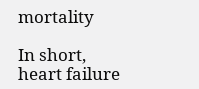mortality

In short, heart failure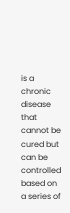is a chronic disease that cannot be cured but can be controlled based on a series of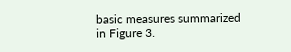basic measures summarized in Figure 3.